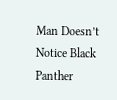Man Doesn’t Notice Black Panther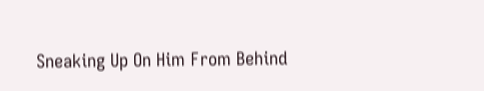Sneaking Up On Him From Behind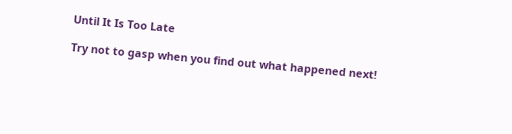Until It Is Too Late

Try not to gasp when you find out what happened next!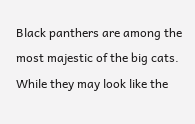Black panthers are among the most majestic of the big cats. While they may look like the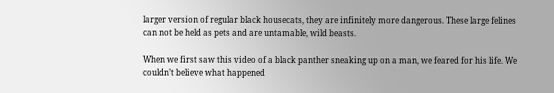larger version of regular black housecats, they are infinitely more dangerous. These large felines can not be held as pets and are untamable, wild beasts.

When we first saw this video of a black panther sneaking up on a man, we feared for his life. We couldn’t believe what happened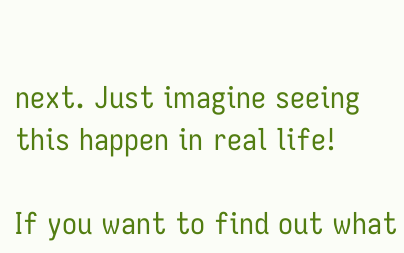next. Just imagine seeing this happen in real life!

If you want to find out what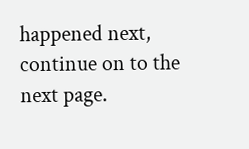happened next, continue on to the next page.